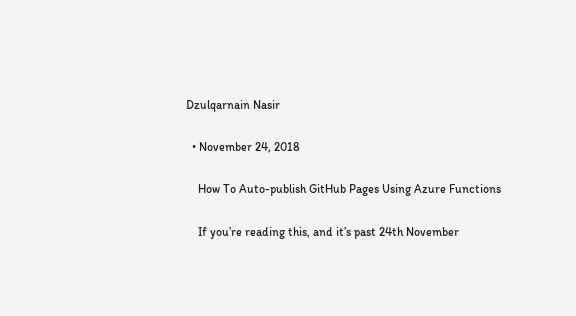Dzulqarnain Nasir

  • November 24, 2018

    How To Auto-publish GitHub Pages Using Azure Functions

    If you’re reading this, and it’s past 24th November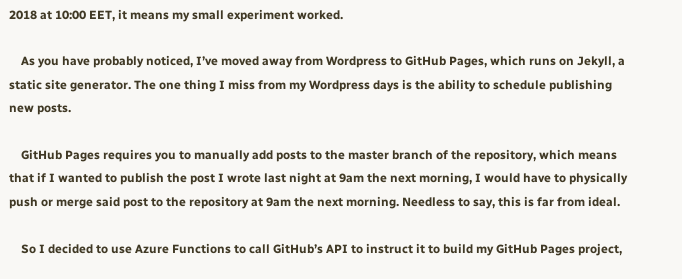2018 at 10:00 EET, it means my small experiment worked.

    As you have probably noticed, I’ve moved away from Wordpress to GitHub Pages, which runs on Jekyll, a static site generator. The one thing I miss from my Wordpress days is the ability to schedule publishing new posts.

    GitHub Pages requires you to manually add posts to the master branch of the repository, which means that if I wanted to publish the post I wrote last night at 9am the next morning, I would have to physically push or merge said post to the repository at 9am the next morning. Needless to say, this is far from ideal.

    So I decided to use Azure Functions to call GitHub’s API to instruct it to build my GitHub Pages project,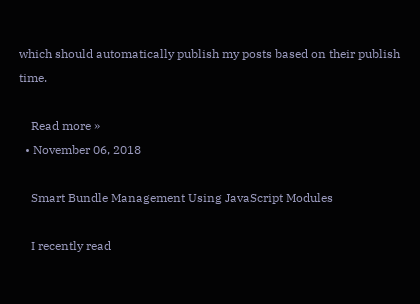which should automatically publish my posts based on their publish time.

    Read more »
  • November 06, 2018

    Smart Bundle Management Using JavaScript Modules

    I recently read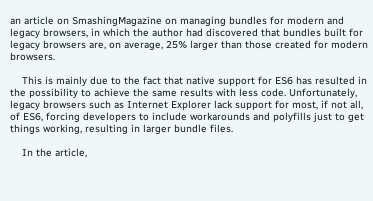an article on SmashingMagazine on managing bundles for modern and legacy browsers, in which the author had discovered that bundles built for legacy browsers are, on average, 25% larger than those created for modern browsers.

    This is mainly due to the fact that native support for ES6 has resulted in the possibility to achieve the same results with less code. Unfortunately, legacy browsers such as Internet Explorer lack support for most, if not all, of ES6, forcing developers to include workarounds and polyfills just to get things working, resulting in larger bundle files.

    In the article,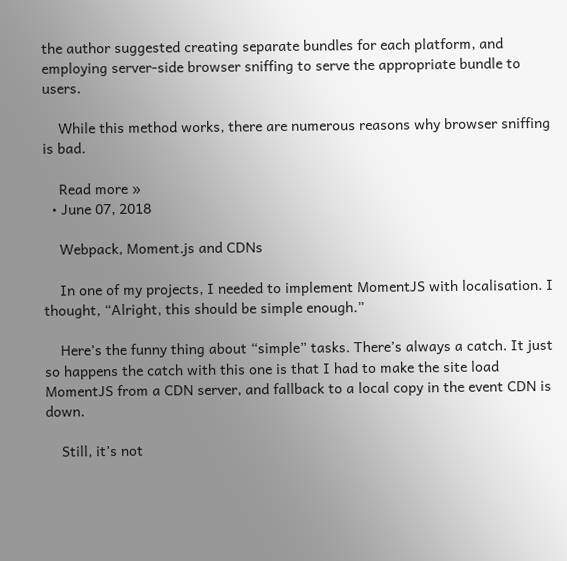the author suggested creating separate bundles for each platform, and employing server-side browser sniffing to serve the appropriate bundle to users.

    While this method works, there are numerous reasons why browser sniffing is bad.

    Read more »
  • June 07, 2018

    Webpack, Moment.js and CDNs

    In one of my projects, I needed to implement MomentJS with localisation. I thought, “Alright, this should be simple enough.”

    Here’s the funny thing about “simple” tasks. There’s always a catch. It just so happens the catch with this one is that I had to make the site load MomentJS from a CDN server, and fallback to a local copy in the event CDN is down.

    Still, it’s not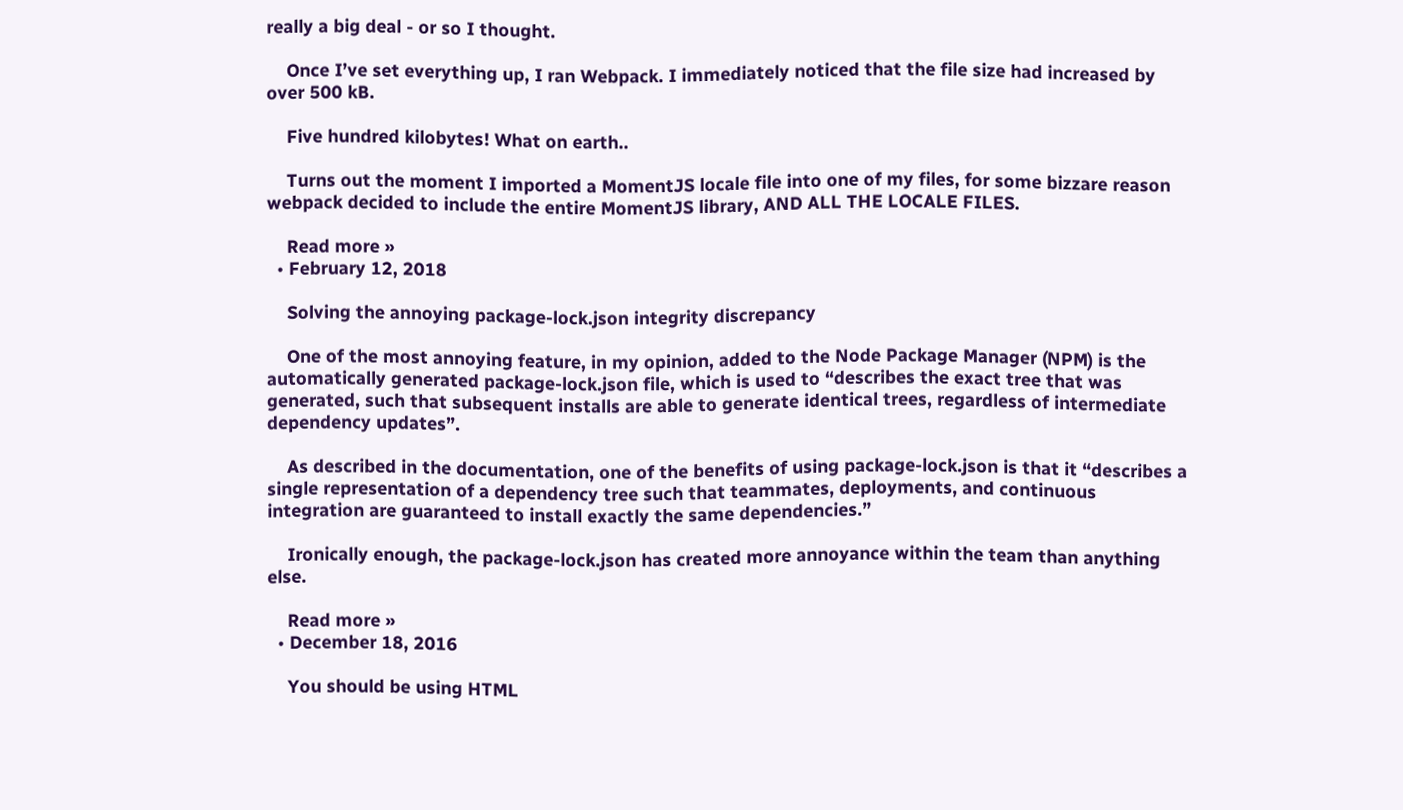really a big deal - or so I thought.

    Once I’ve set everything up, I ran Webpack. I immediately noticed that the file size had increased by over 500 kB.

    Five hundred kilobytes! What on earth..

    Turns out the moment I imported a MomentJS locale file into one of my files, for some bizzare reason webpack decided to include the entire MomentJS library, AND ALL THE LOCALE FILES.

    Read more »
  • February 12, 2018

    Solving the annoying package-lock.json integrity discrepancy

    One of the most annoying feature, in my opinion, added to the Node Package Manager (NPM) is the automatically generated package-lock.json file, which is used to “describes the exact tree that was generated, such that subsequent installs are able to generate identical trees, regardless of intermediate dependency updates”.

    As described in the documentation, one of the benefits of using package-lock.json is that it “describes a single representation of a dependency tree such that teammates, deployments, and continuous integration are guaranteed to install exactly the same dependencies.”

    Ironically enough, the package-lock.json has created more annoyance within the team than anything else.

    Read more »
  • December 18, 2016

    You should be using HTML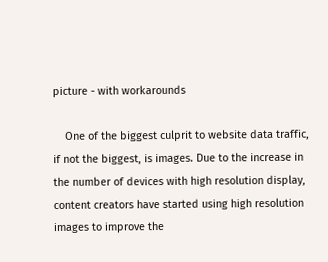picture - with workarounds

    One of the biggest culprit to website data traffic, if not the biggest, is images. Due to the increase in the number of devices with high resolution display, content creators have started using high resolution images to improve the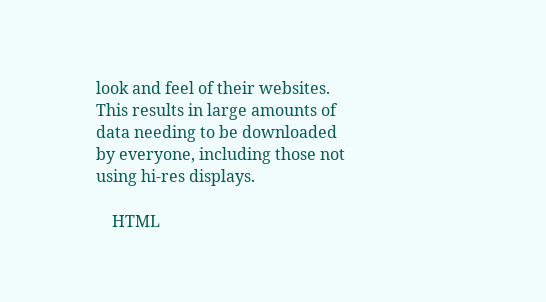look and feel of their websites. This results in large amounts of data needing to be downloaded by everyone, including those not using hi-res displays.

    HTML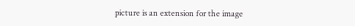picture is an extension for the image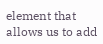element that allows us to add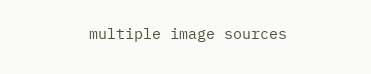multiple image sources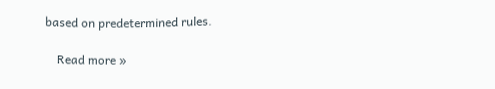based on predetermined rules.

    Read more »